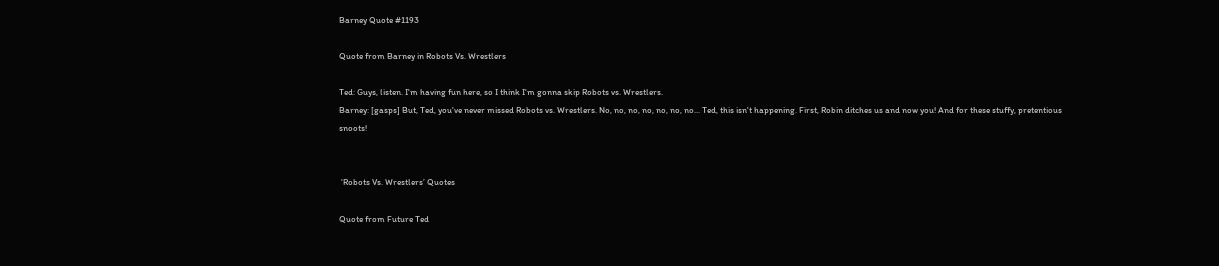Barney Quote #1193

Quote from Barney in Robots Vs. Wrestlers

Ted: Guys, listen. I'm having fun here, so I think I'm gonna skip Robots vs. Wrestlers.
Barney: [gasps] But, Ted, you've never missed Robots vs. Wrestlers. No, no, no, no, no, no, no... Ted, this isn't happening. First, Robin ditches us and now you! And for these stuffy, pretentious snoots!


 ‘Robots Vs. Wrestlers’ Quotes

Quote from Future Ted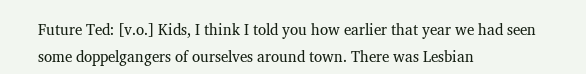Future Ted: [v.o.] Kids, I think I told you how earlier that year we had seen some doppelgangers of ourselves around town. There was Lesbian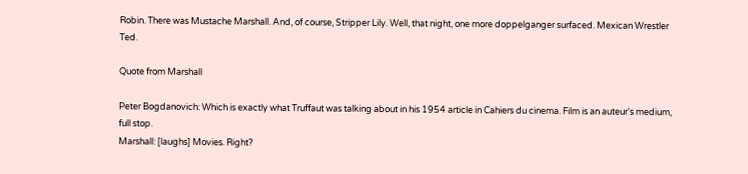Robin. There was Mustache Marshall. And, of course, Stripper Lily. Well, that night, one more doppelganger surfaced. Mexican Wrestler Ted.

Quote from Marshall

Peter Bogdanovich: Which is exactly what Truffaut was talking about in his 1954 article in Cahiers du cinema. Film is an auteur's medium, full stop.
Marshall: [laughs] Movies. Right?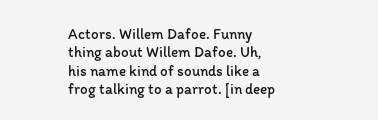Actors. Willem Dafoe. Funny thing about Willem Dafoe. Uh, his name kind of sounds like a frog talking to a parrot. [in deep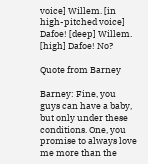voice] Willem. [in high-pitched voice] Dafoe! [deep] Willem. [high] Dafoe! No?

Quote from Barney

Barney: Fine, you guys can have a baby, but only under these conditions. One, you promise to always love me more than the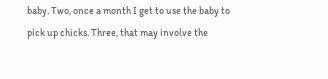baby. Two, once a month I get to use the baby to pick up chicks. Three, that may involve the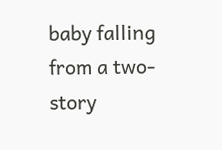baby falling from a two-story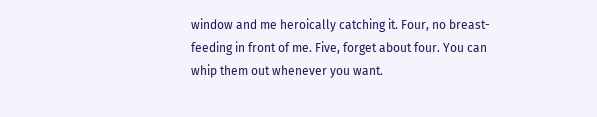window and me heroically catching it. Four, no breast-feeding in front of me. Five, forget about four. You can whip them out whenever you want.